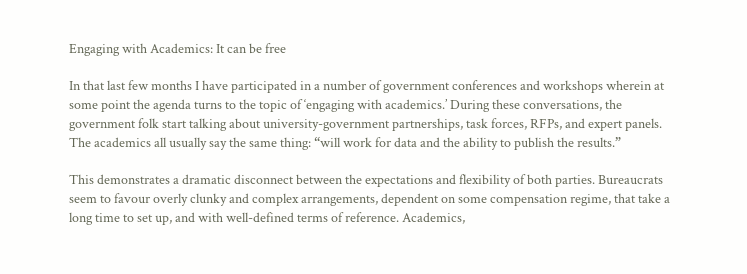Engaging with Academics: It can be free

In that last few months I have participated in a number of government conferences and workshops wherein at some point the agenda turns to the topic of ‘engaging with academics.’ During these conversations, the government folk start talking about university-government partnerships, task forces, RFPs, and expert panels. The academics all usually say the same thing: “will work for data and the ability to publish the results.”

This demonstrates a dramatic disconnect between the expectations and flexibility of both parties. Bureaucrats seem to favour overly clunky and complex arrangements, dependent on some compensation regime, that take a long time to set up, and with well-defined terms of reference. Academics,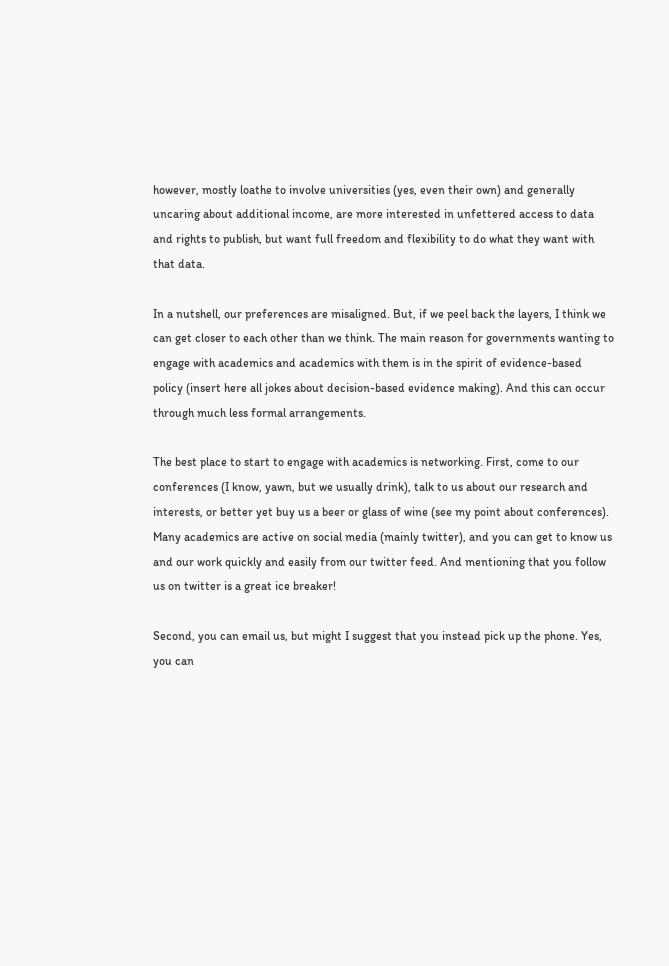however, mostly loathe to involve universities (yes, even their own) and generally uncaring about additional income, are more interested in unfettered access to data and rights to publish, but want full freedom and flexibility to do what they want with that data.

In a nutshell, our preferences are misaligned. But, if we peel back the layers, I think we can get closer to each other than we think. The main reason for governments wanting to engage with academics and academics with them is in the spirit of evidence-based policy (insert here all jokes about decision-based evidence making). And this can occur through much less formal arrangements.

The best place to start to engage with academics is networking. First, come to our conferences (I know, yawn, but we usually drink), talk to us about our research and interests, or better yet buy us a beer or glass of wine (see my point about conferences). Many academics are active on social media (mainly twitter), and you can get to know us and our work quickly and easily from our twitter feed. And mentioning that you follow us on twitter is a great ice breaker!

Second, you can email us, but might I suggest that you instead pick up the phone. Yes, you can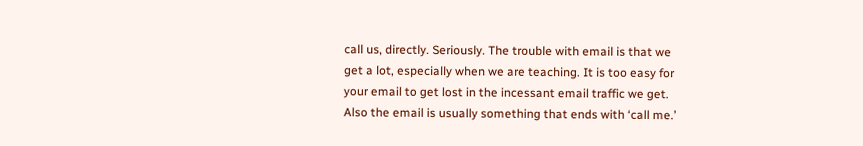call us, directly. Seriously. The trouble with email is that we get a lot, especially when we are teaching. It is too easy for your email to get lost in the incessant email traffic we get. Also the email is usually something that ends with ‘call me.’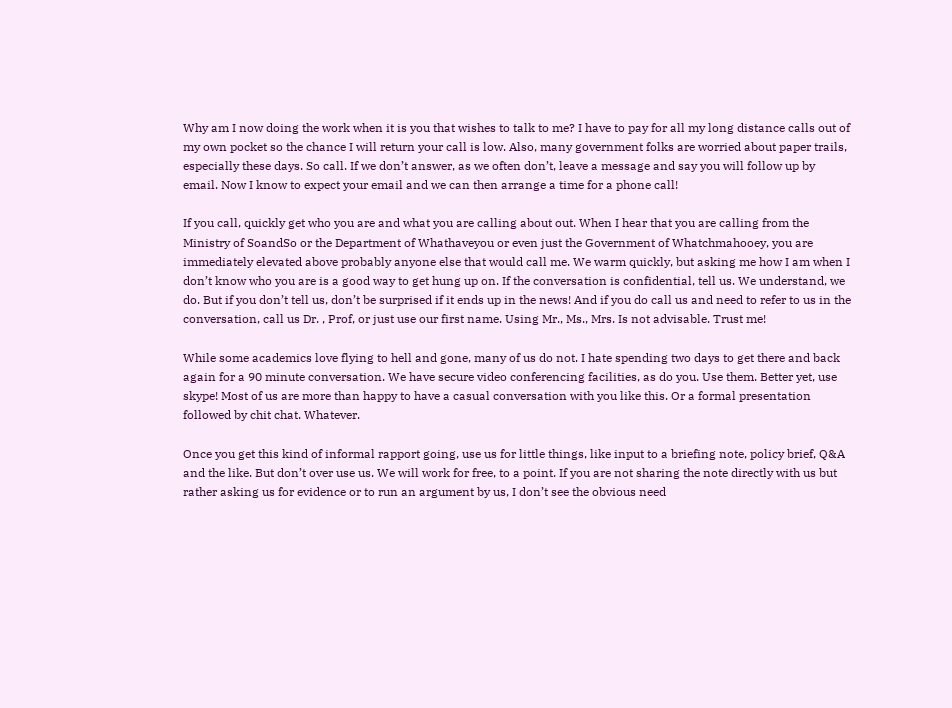Why am I now doing the work when it is you that wishes to talk to me? I have to pay for all my long distance calls out of my own pocket so the chance I will return your call is low. Also, many government folks are worried about paper trails, especially these days. So call. If we don’t answer, as we often don’t, leave a message and say you will follow up by email. Now I know to expect your email and we can then arrange a time for a phone call!

If you call, quickly get who you are and what you are calling about out. When I hear that you are calling from the Ministry of SoandSo or the Department of Whathaveyou or even just the Government of Whatchmahooey, you are immediately elevated above probably anyone else that would call me. We warm quickly, but asking me how I am when I don’t know who you are is a good way to get hung up on. If the conversation is confidential, tell us. We understand, we do. But if you don’t tell us, don’t be surprised if it ends up in the news! And if you do call us and need to refer to us in the conversation, call us Dr. , Prof, or just use our first name. Using Mr., Ms., Mrs. Is not advisable. Trust me!

While some academics love flying to hell and gone, many of us do not. I hate spending two days to get there and back again for a 90 minute conversation. We have secure video conferencing facilities, as do you. Use them. Better yet, use skype! Most of us are more than happy to have a casual conversation with you like this. Or a formal presentation followed by chit chat. Whatever.

Once you get this kind of informal rapport going, use us for little things, like input to a briefing note, policy brief, Q&A and the like. But don’t over use us. We will work for free, to a point. If you are not sharing the note directly with us but rather asking us for evidence or to run an argument by us, I don’t see the obvious need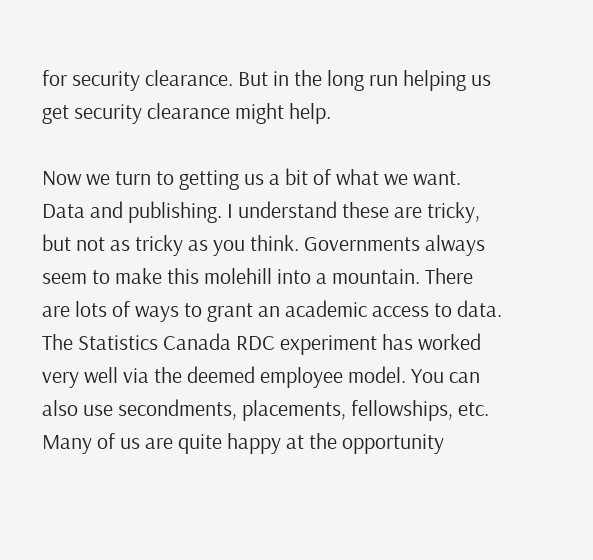for security clearance. But in the long run helping us get security clearance might help.

Now we turn to getting us a bit of what we want. Data and publishing. I understand these are tricky, but not as tricky as you think. Governments always seem to make this molehill into a mountain. There are lots of ways to grant an academic access to data. The Statistics Canada RDC experiment has worked very well via the deemed employee model. You can also use secondments, placements, fellowships, etc. Many of us are quite happy at the opportunity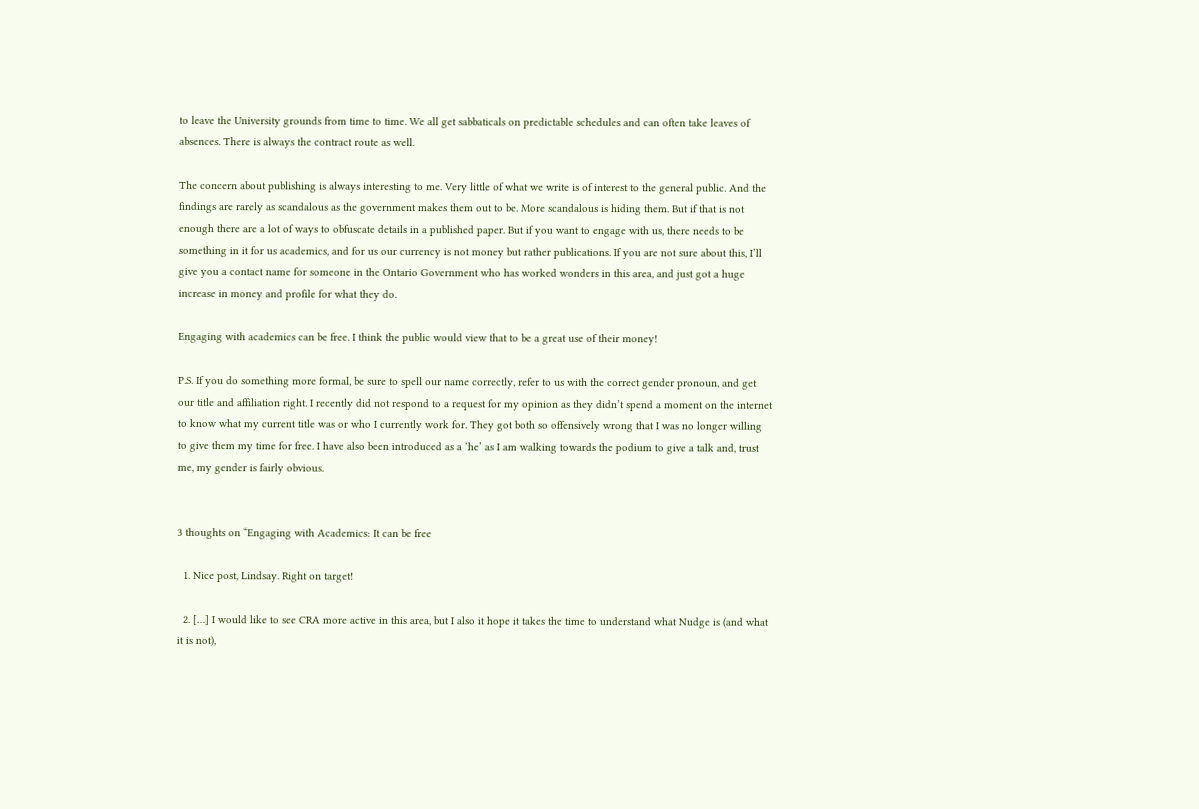to leave the University grounds from time to time. We all get sabbaticals on predictable schedules and can often take leaves of absences. There is always the contract route as well.

The concern about publishing is always interesting to me. Very little of what we write is of interest to the general public. And the findings are rarely as scandalous as the government makes them out to be. More scandalous is hiding them. But if that is not enough there are a lot of ways to obfuscate details in a published paper. But if you want to engage with us, there needs to be something in it for us academics, and for us our currency is not money but rather publications. If you are not sure about this, I’ll give you a contact name for someone in the Ontario Government who has worked wonders in this area, and just got a huge increase in money and profile for what they do.

Engaging with academics can be free. I think the public would view that to be a great use of their money!

P.S. If you do something more formal, be sure to spell our name correctly, refer to us with the correct gender pronoun, and get our title and affiliation right. I recently did not respond to a request for my opinion as they didn’t spend a moment on the internet to know what my current title was or who I currently work for. They got both so offensively wrong that I was no longer willing to give them my time for free. I have also been introduced as a ‘he’ as I am walking towards the podium to give a talk and, trust me, my gender is fairly obvious.


3 thoughts on “Engaging with Academics: It can be free

  1. Nice post, Lindsay. Right on target!

  2. […] I would like to see CRA more active in this area, but I also it hope it takes the time to understand what Nudge is (and what it is not),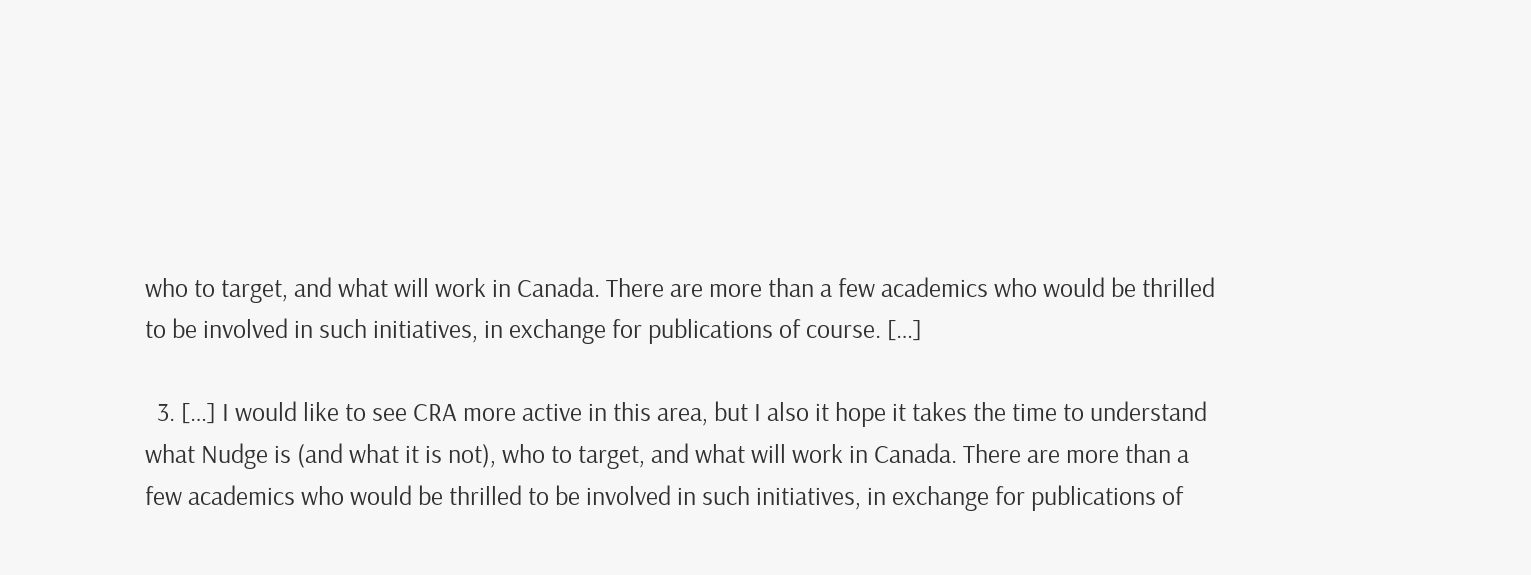who to target, and what will work in Canada. There are more than a few academics who would be thrilled to be involved in such initiatives, in exchange for publications of course. […]

  3. […] I would like to see CRA more active in this area, but I also it hope it takes the time to understand what Nudge is (and what it is not), who to target, and what will work in Canada. There are more than a few academics who would be thrilled to be involved in such initiatives, in exchange for publications of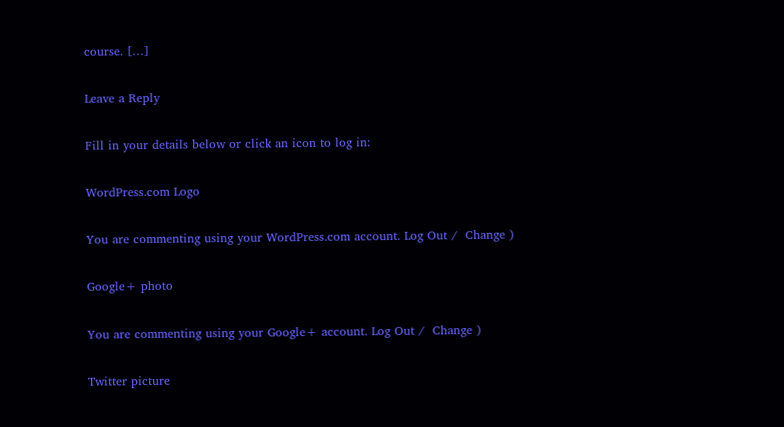course. […]

Leave a Reply

Fill in your details below or click an icon to log in:

WordPress.com Logo

You are commenting using your WordPress.com account. Log Out /  Change )

Google+ photo

You are commenting using your Google+ account. Log Out /  Change )

Twitter picture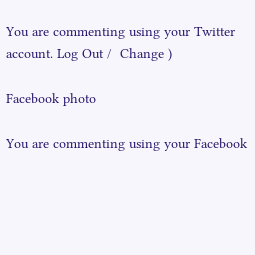You are commenting using your Twitter account. Log Out /  Change )

Facebook photo

You are commenting using your Facebook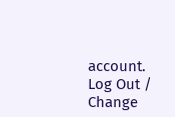account. Log Out /  Change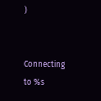)


Connecting to %s